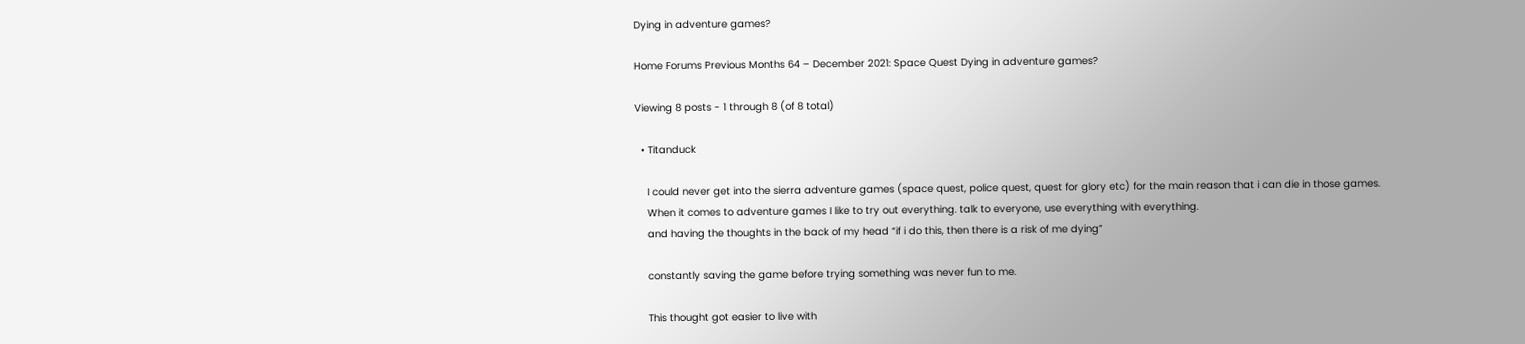Dying in adventure games?

Home Forums Previous Months 64 – December 2021: Space Quest Dying in adventure games?

Viewing 8 posts - 1 through 8 (of 8 total)

  • Titanduck

    I could never get into the sierra adventure games (space quest, police quest, quest for glory etc) for the main reason that i can die in those games.
    When it comes to adventure games I like to try out everything. talk to everyone, use everything with everything.
    and having the thoughts in the back of my head “if i do this, then there is a risk of me dying”

    constantly saving the game before trying something was never fun to me.

    This thought got easier to live with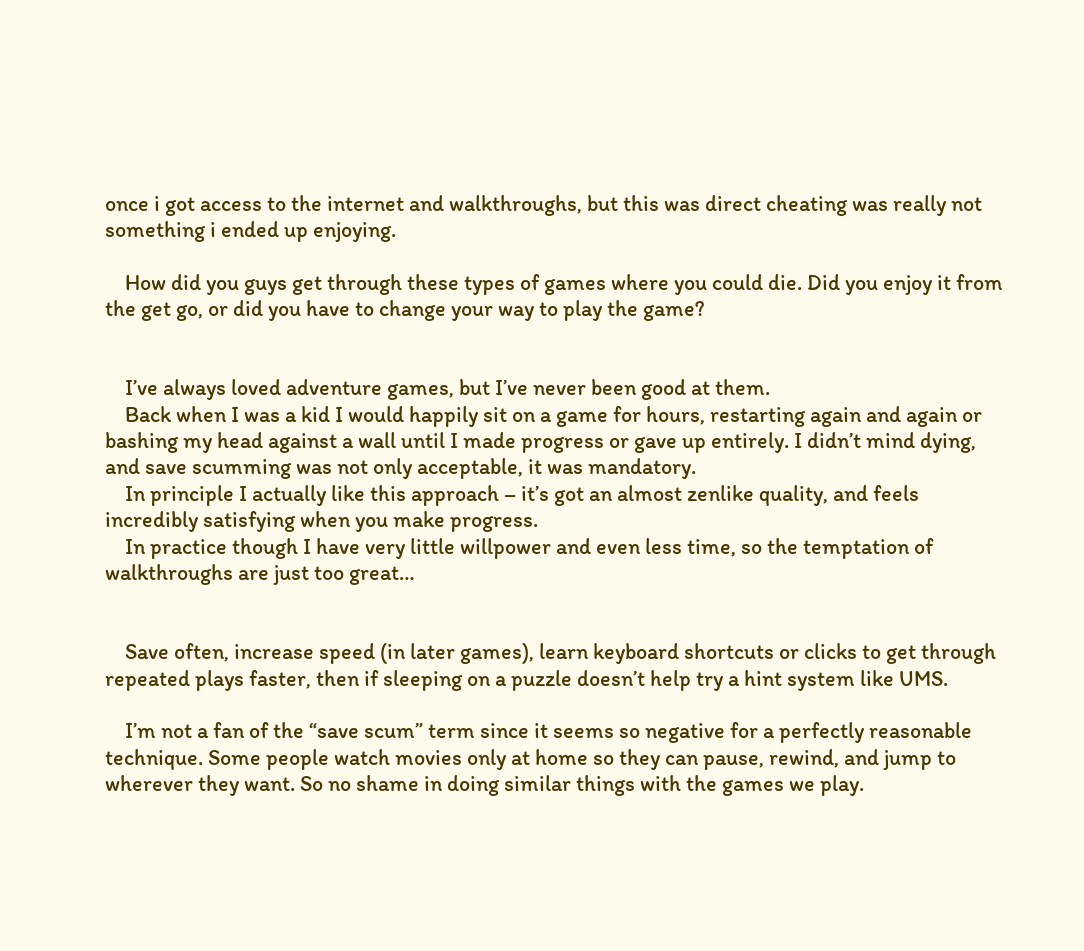once i got access to the internet and walkthroughs, but this was direct cheating was really not something i ended up enjoying.

    How did you guys get through these types of games where you could die. Did you enjoy it from the get go, or did you have to change your way to play the game?


    I’ve always loved adventure games, but I’ve never been good at them.
    Back when I was a kid I would happily sit on a game for hours, restarting again and again or bashing my head against a wall until I made progress or gave up entirely. I didn’t mind dying, and save scumming was not only acceptable, it was mandatory.
    In principle I actually like this approach – it’s got an almost zenlike quality, and feels incredibly satisfying when you make progress.
    In practice though I have very little willpower and even less time, so the temptation of walkthroughs are just too great…


    Save often, increase speed (in later games), learn keyboard shortcuts or clicks to get through repeated plays faster, then if sleeping on a puzzle doesn’t help try a hint system like UMS.

    I’m not a fan of the “save scum” term since it seems so negative for a perfectly reasonable technique. Some people watch movies only at home so they can pause, rewind, and jump to wherever they want. So no shame in doing similar things with the games we play.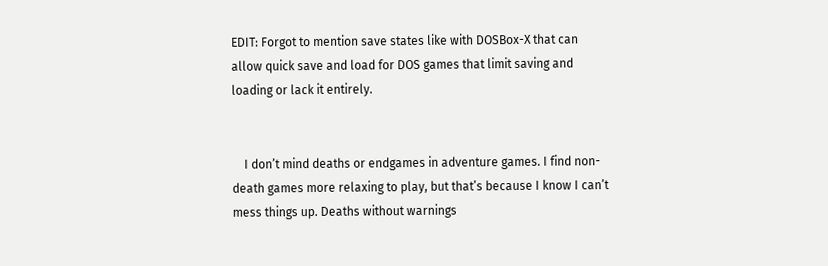EDIT: Forgot to mention save states like with DOSBox-X that can allow quick save and load for DOS games that limit saving and loading or lack it entirely.


    I don’t mind deaths or endgames in adventure games. I find non-death games more relaxing to play, but that’s because I know I can’t mess things up. Deaths without warnings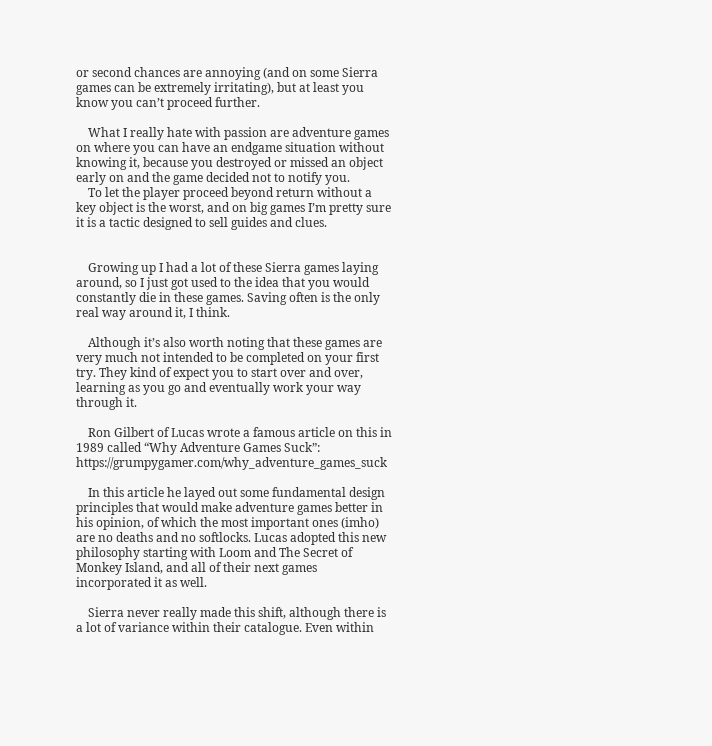or second chances are annoying (and on some Sierra games can be extremely irritating), but at least you know you can’t proceed further.

    What I really hate with passion are adventure games on where you can have an endgame situation without knowing it, because you destroyed or missed an object early on and the game decided not to notify you.
    To let the player proceed beyond return without a key object is the worst, and on big games I’m pretty sure it is a tactic designed to sell guides and clues.


    Growing up I had a lot of these Sierra games laying around, so I just got used to the idea that you would constantly die in these games. Saving often is the only real way around it, I think.

    Although it’s also worth noting that these games are very much not intended to be completed on your first try. They kind of expect you to start over and over, learning as you go and eventually work your way through it.

    Ron Gilbert of Lucas wrote a famous article on this in 1989 called “Why Adventure Games Suck”: https://grumpygamer.com/why_adventure_games_suck

    In this article he layed out some fundamental design principles that would make adventure games better in his opinion, of which the most important ones (imho) are no deaths and no softlocks. Lucas adopted this new philosophy starting with Loom and The Secret of Monkey Island, and all of their next games incorporated it as well.

    Sierra never really made this shift, although there is a lot of variance within their catalogue. Even within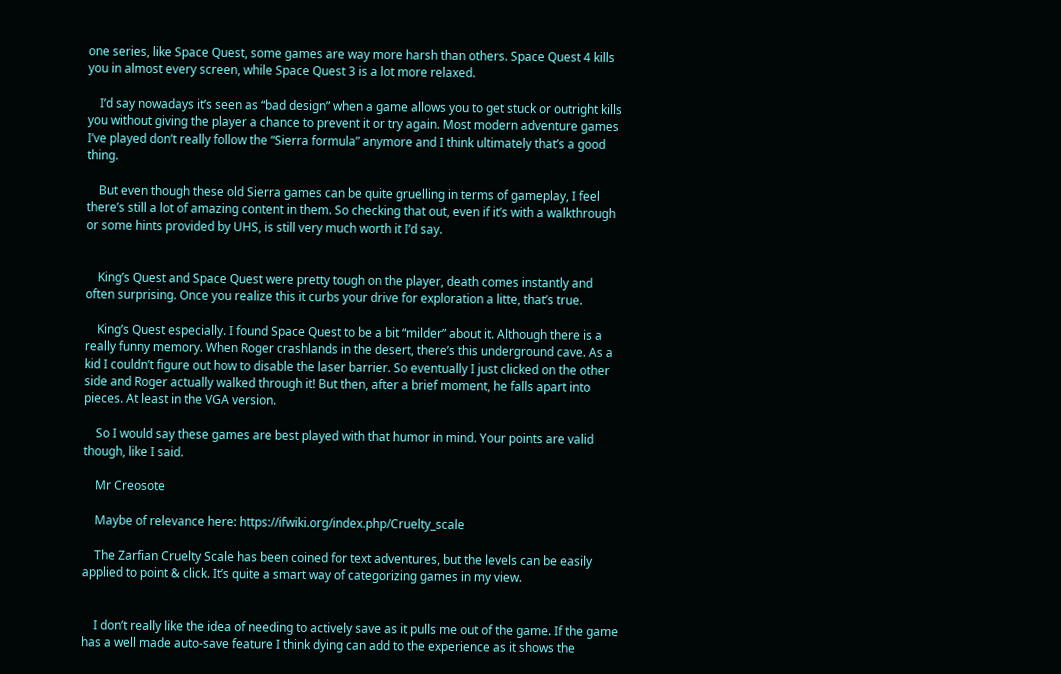one series, like Space Quest, some games are way more harsh than others. Space Quest 4 kills you in almost every screen, while Space Quest 3 is a lot more relaxed.

    I’d say nowadays it’s seen as “bad design” when a game allows you to get stuck or outright kills you without giving the player a chance to prevent it or try again. Most modern adventure games I’ve played don’t really follow the “Sierra formula” anymore and I think ultimately that’s a good thing.

    But even though these old Sierra games can be quite gruelling in terms of gameplay, I feel there’s still a lot of amazing content in them. So checking that out, even if it’s with a walkthrough or some hints provided by UHS, is still very much worth it I’d say.


    King’s Quest and Space Quest were pretty tough on the player, death comes instantly and often surprising. Once you realize this it curbs your drive for exploration a litte, that’s true.

    King’s Quest especially. I found Space Quest to be a bit “milder” about it. Although there is a really funny memory. When Roger crashlands in the desert, there’s this underground cave. As a kid I couldn’t figure out how to disable the laser barrier. So eventually I just clicked on the other side and Roger actually walked through it! But then, after a brief moment, he falls apart into pieces. At least in the VGA version.

    So I would say these games are best played with that humor in mind. Your points are valid though, like I said.

    Mr Creosote

    Maybe of relevance here: https://ifwiki.org/index.php/Cruelty_scale

    The Zarfian Cruelty Scale has been coined for text adventures, but the levels can be easily applied to point & click. It’s quite a smart way of categorizing games in my view.


    I don’t really like the idea of needing to actively save as it pulls me out of the game. If the game has a well made auto-save feature I think dying can add to the experience as it shows the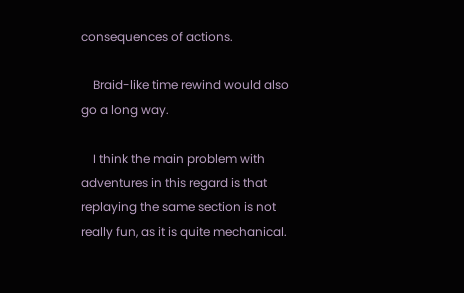consequences of actions.

    Braid-like time rewind would also go a long way.

    I think the main problem with adventures in this regard is that replaying the same section is not really fun, as it is quite mechanical.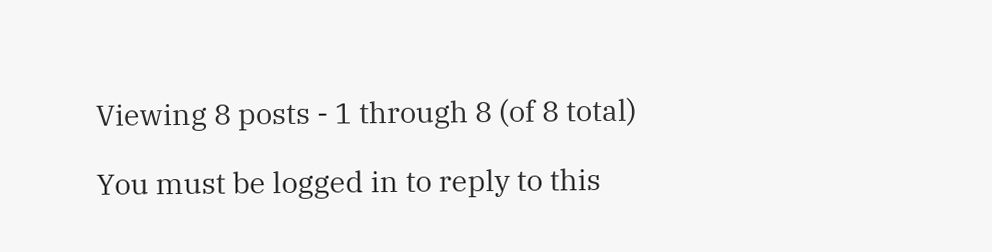Viewing 8 posts - 1 through 8 (of 8 total)

You must be logged in to reply to this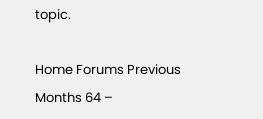topic.

Home Forums Previous Months 64 –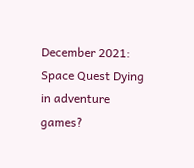December 2021: Space Quest Dying in adventure games?